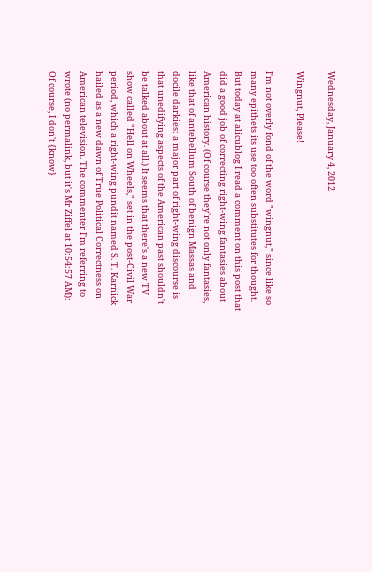Wednesday, January 4, 2012

Wingnut, Please!

I'm not overly fond of the word "wingnut," since like so many epithets its use too often substitutes for thought. But today at alicublog I read a comment on this post that did a good job of correcting right-wing fantasies about American history. (Of course they're not only fantasies, like that of antebellum South of benign Massas and docile darkies: a major part of right-wing discourse is that unedifying aspects of the American past shouldn't be talked about at all.) It seems that there's a new TV show called "Hell on Wheels," set in the post-Civil War period, which a right-wing pundit named S. T. Karnick hailed as a new dawn of True Political Correctness on American television. The commenter I'm referring to wrote (no permalink, but it's Mr Ziffel at 10:54:57 AM):
Of course, I don't {know}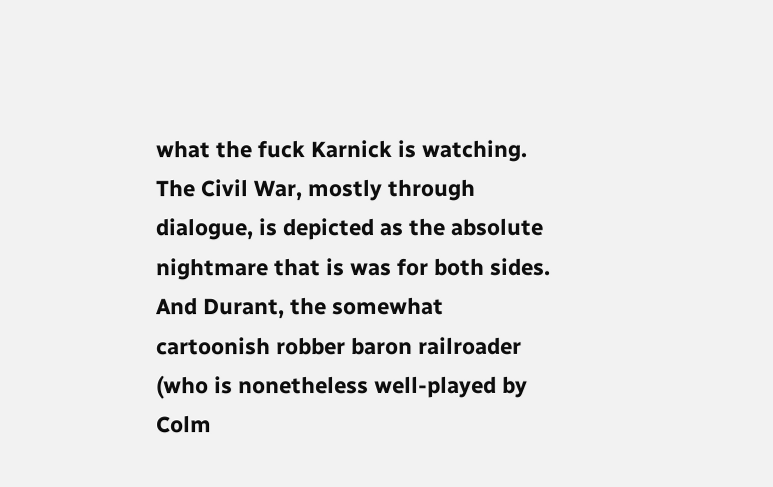what the fuck Karnick is watching. The Civil War, mostly through dialogue, is depicted as the absolute nightmare that is was for both sides. And Durant, the somewhat cartoonish robber baron railroader (who is nonetheless well-played by Colm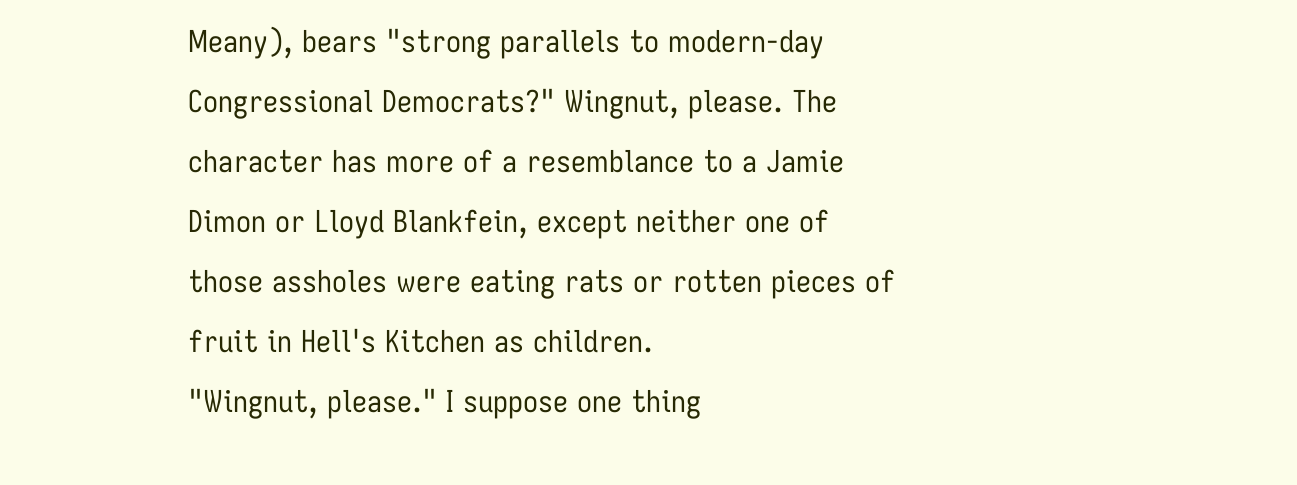Meany), bears "strong parallels to modern-day Congressional Democrats?" Wingnut, please. The character has more of a resemblance to a Jamie Dimon or Lloyd Blankfein, except neither one of those assholes were eating rats or rotten pieces of fruit in Hell's Kitchen as children.
"Wingnut, please." I suppose one thing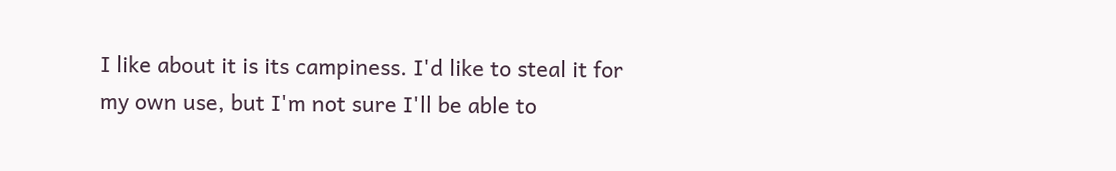I like about it is its campiness. I'd like to steal it for my own use, but I'm not sure I'll be able to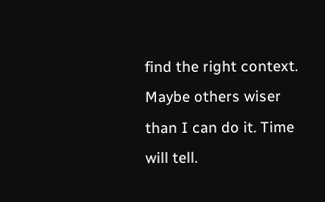find the right context. Maybe others wiser than I can do it. Time will tell.